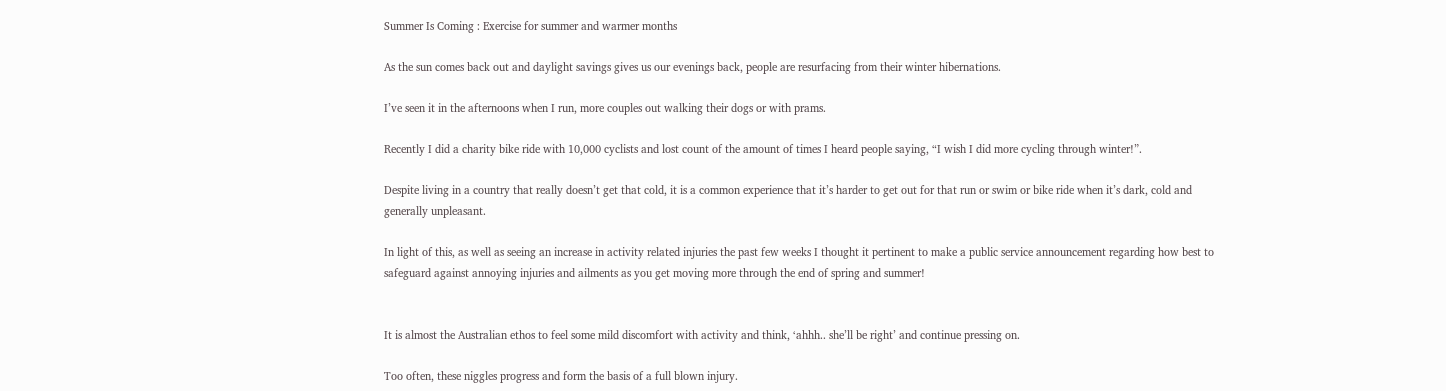Summer Is Coming : Exercise for summer and warmer months

As the sun comes back out and daylight savings gives us our evenings back, people are resurfacing from their winter hibernations.

I’ve seen it in the afternoons when I run, more couples out walking their dogs or with prams.

Recently I did a charity bike ride with 10,000 cyclists and lost count of the amount of times I heard people saying, “I wish I did more cycling through winter!”.

Despite living in a country that really doesn’t get that cold, it is a common experience that it’s harder to get out for that run or swim or bike ride when it’s dark, cold and generally unpleasant.

In light of this, as well as seeing an increase in activity related injuries the past few weeks I thought it pertinent to make a public service announcement regarding how best to safeguard against annoying injuries and ailments as you get moving more through the end of spring and summer!


It is almost the Australian ethos to feel some mild discomfort with activity and think, ‘ahhh.. she’ll be right’ and continue pressing on.

Too often, these niggles progress and form the basis of a full blown injury.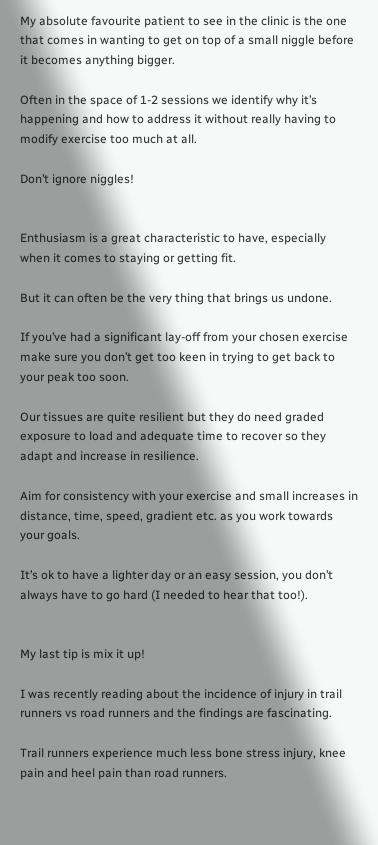My absolute favourite patient to see in the clinic is the one that comes in wanting to get on top of a small niggle before it becomes anything bigger.

Often in the space of 1-2 sessions we identify why it’s happening and how to address it without really having to modify exercise too much at all.

Don’t ignore niggles!


Enthusiasm is a great characteristic to have, especially when it comes to staying or getting fit.

But it can often be the very thing that brings us undone.

If you’ve had a significant lay-off from your chosen exercise make sure you don’t get too keen in trying to get back to your peak too soon.

Our tissues are quite resilient but they do need graded exposure to load and adequate time to recover so they adapt and increase in resilience.

Aim for consistency with your exercise and small increases in distance, time, speed, gradient etc. as you work towards your goals.

It’s ok to have a lighter day or an easy session, you don’t always have to go hard (I needed to hear that too!).


My last tip is mix it up!

I was recently reading about the incidence of injury in trail runners vs road runners and the findings are fascinating.

Trail runners experience much less bone stress injury, knee pain and heel pain than road runners.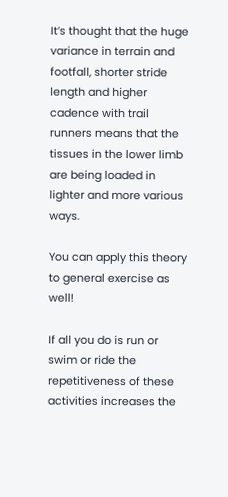It’s thought that the huge variance in terrain and footfall, shorter stride length and higher cadence with trail runners means that the tissues in the lower limb are being loaded in lighter and more various ways.

You can apply this theory to general exercise as well!

If all you do is run or swim or ride the repetitiveness of these activities increases the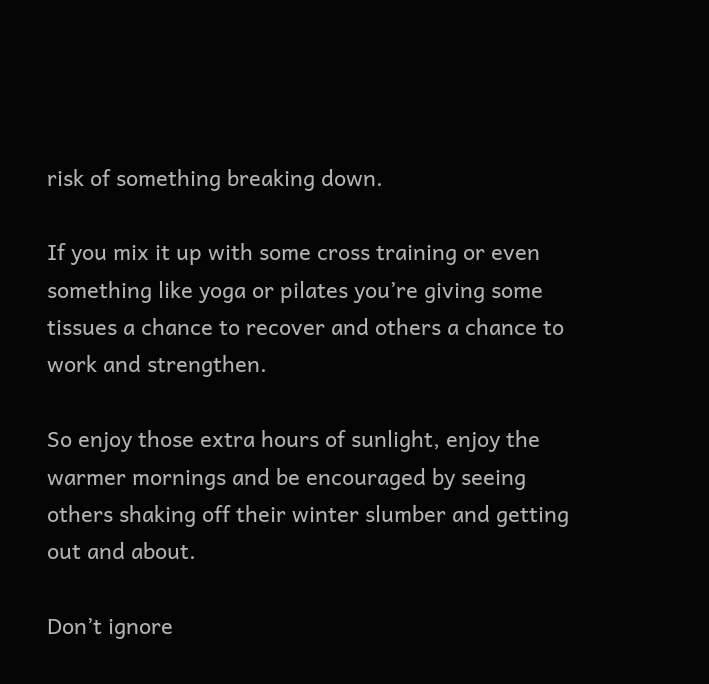risk of something breaking down.

If you mix it up with some cross training or even something like yoga or pilates you’re giving some tissues a chance to recover and others a chance to work and strengthen.

So enjoy those extra hours of sunlight, enjoy the warmer mornings and be encouraged by seeing others shaking off their winter slumber and getting out and about.

Don’t ignore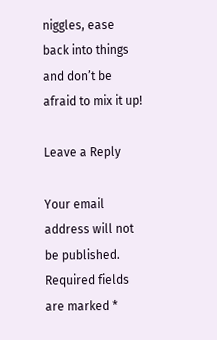niggles, ease back into things and don’t be afraid to mix it up!

Leave a Reply

Your email address will not be published. Required fields are marked *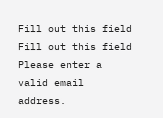Fill out this field
Fill out this field
Please enter a valid email address.